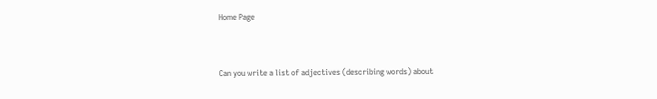Home Page



Can you write a list of adjectives (describing words) about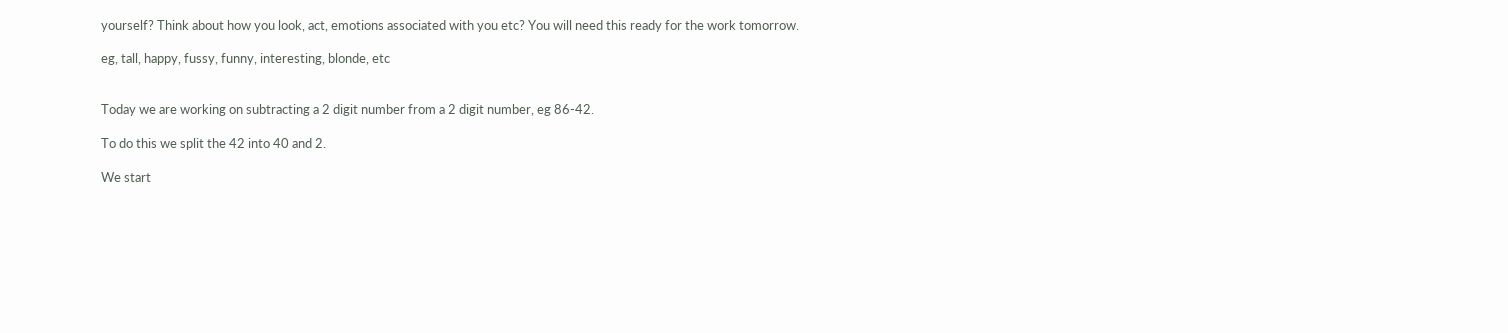yourself? Think about how you look, act, emotions associated with you etc? You will need this ready for the work tomorrow.

eg, tall, happy, fussy, funny, interesting, blonde, etc


Today we are working on subtracting a 2 digit number from a 2 digit number, eg 86-42.

To do this we split the 42 into 40 and 2.

We start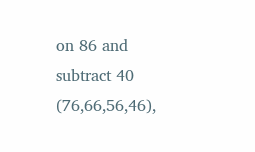on 86 and subtract 40 (76,66,56,46),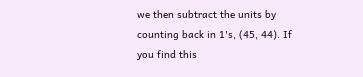we then subtract the units by counting back in 1's, (45, 44). If you find this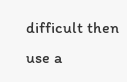difficult then use a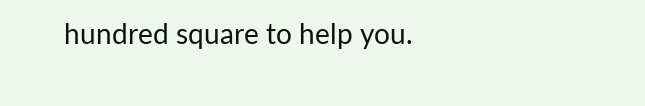hundred square to help you.